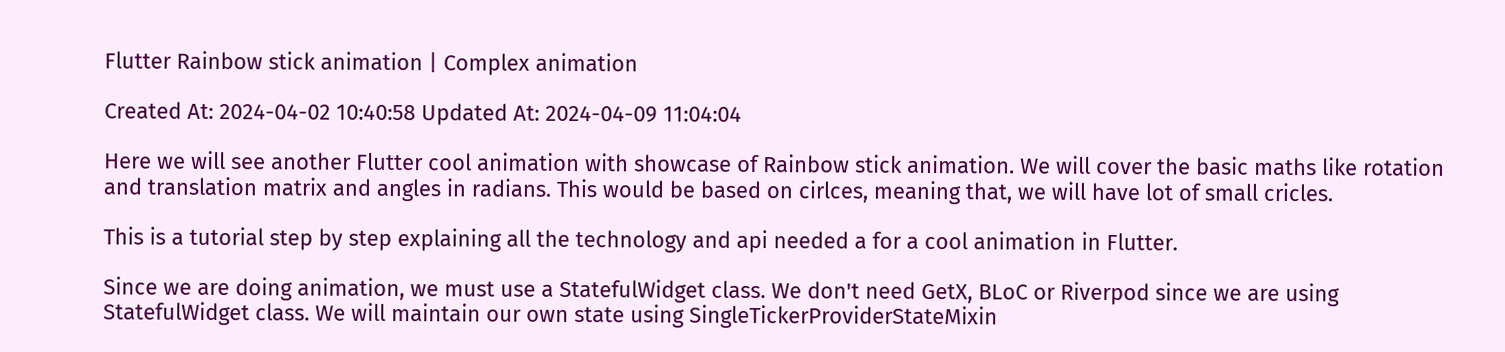Flutter Rainbow stick animation | Complex animation

Created At: 2024-04-02 10:40:58 Updated At: 2024-04-09 11:04:04

Here we will see another Flutter cool animation with showcase of Rainbow stick animation. We will cover the basic maths like rotation and translation matrix and angles in radians. This would be based on cirlces, meaning that, we will have lot of small cricles.

This is a tutorial step by step explaining all the technology and api needed a for a cool animation in Flutter.

Since we are doing animation, we must use a StatefulWidget class. We don't need GetX, BLoC or Riverpod since we are using StatefulWidget class. We will maintain our own state using SingleTickerProviderStateMixin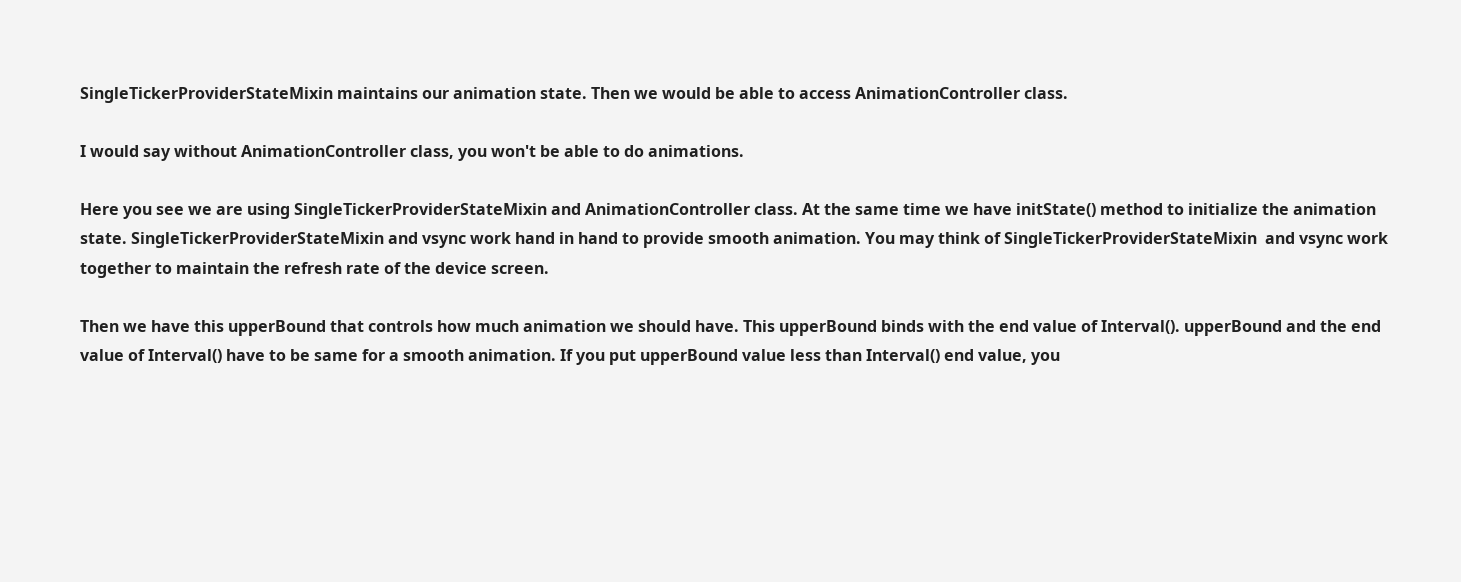SingleTickerProviderStateMixin maintains our animation state. Then we would be able to access AnimationController class.

I would say without AnimationController class, you won't be able to do animations.

Here you see we are using SingleTickerProviderStateMixin and AnimationController class. At the same time we have initState() method to initialize the animation state. SingleTickerProviderStateMixin and vsync work hand in hand to provide smooth animation. You may think of SingleTickerProviderStateMixin  and vsync work together to maintain the refresh rate of the device screen.

Then we have this upperBound that controls how much animation we should have. This upperBound binds with the end value of Interval(). upperBound and the end value of Interval() have to be same for a smooth animation. If you put upperBound value less than Interval() end value, you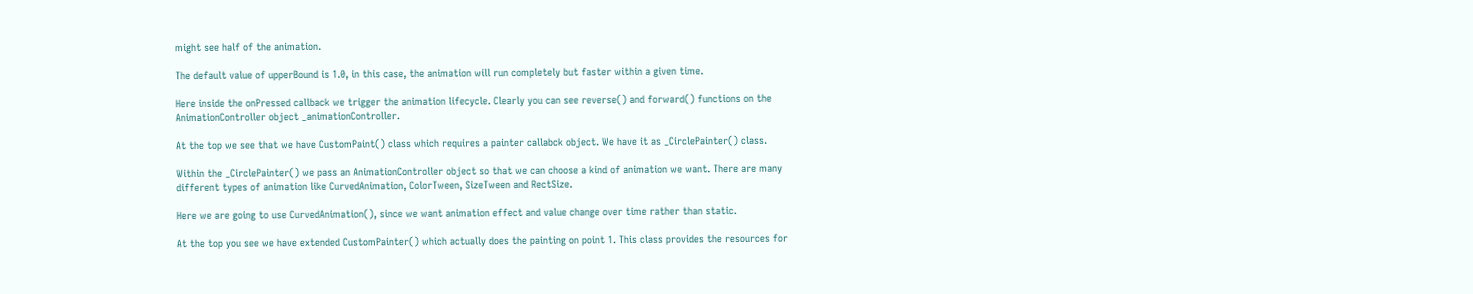might see half of the animation.

The default value of upperBound is 1.0, in this case, the animation will run completely but faster within a given time.

Here inside the onPressed callback we trigger the animation lifecycle. Clearly you can see reverse() and forward() functions on the AnimationController object _animationController.

At the top we see that we have CustomPaint() class which requires a painter callabck object. We have it as _CirclePainter() class.

Within the _CirclePainter() we pass an AnimationController object so that we can choose a kind of animation we want. There are many different types of animation like CurvedAnimation, ColorTween, SizeTween and RectSize.

Here we are going to use CurvedAnimation(), since we want animation effect and value change over time rather than static.

At the top you see we have extended CustomPainter() which actually does the painting on point 1. This class provides the resources for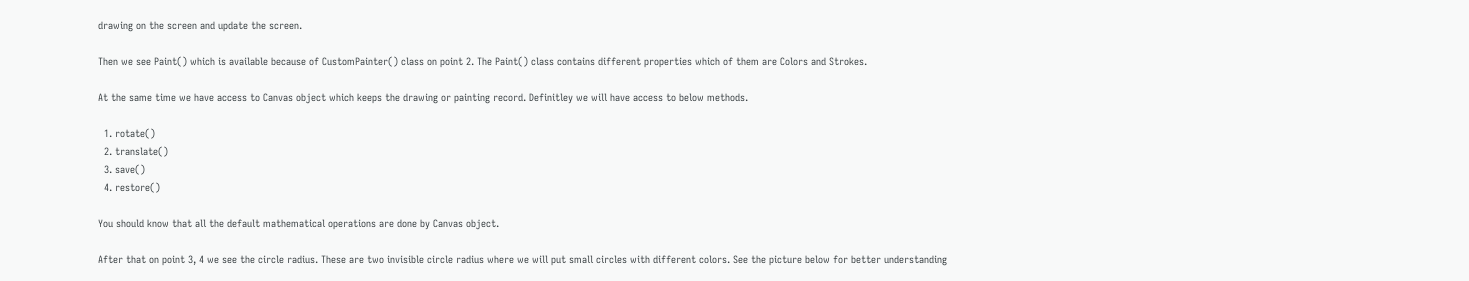drawing on the screen and update the screen.

Then we see Paint() which is available because of CustomPainter() class on point 2. The Paint() class contains different properties which of them are Colors and Strokes.

At the same time we have access to Canvas object which keeps the drawing or painting record. Definitley we will have access to below methods.

  1. rotate()
  2. translate()
  3. save()
  4. restore()

You should know that all the default mathematical operations are done by Canvas object.

After that on point 3, 4 we see the circle radius. These are two invisible circle radius where we will put small circles with different colors. See the picture below for better understanding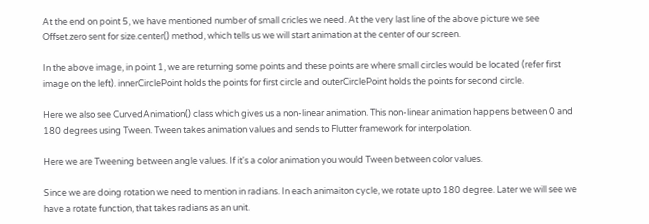At the end on point 5, we have mentioned number of small cricles we need. At the very last line of the above picture we see Offset.zero sent for size.center() method, which tells us we will start animation at the center of our screen.

In the above image, in point 1, we are returning some points and these points are where small circles would be located (refer first image on the left). innerCirclePoint holds the points for first circle and outerCirclePoint holds the points for second circle.

Here we also see CurvedAnimation() class which gives us a non-linear animation. This non-linear animation happens between 0 and 180 degrees using Tween. Tween takes animation values and sends to Flutter framework for interpolation.

Here we are Tweening between angle values. If it's a color animation you would Tween between color values.

Since we are doing rotation we need to mention in radians. In each animaiton cycle, we rotate upto 180 degree. Later we will see we have a rotate function, that takes radians as an unit.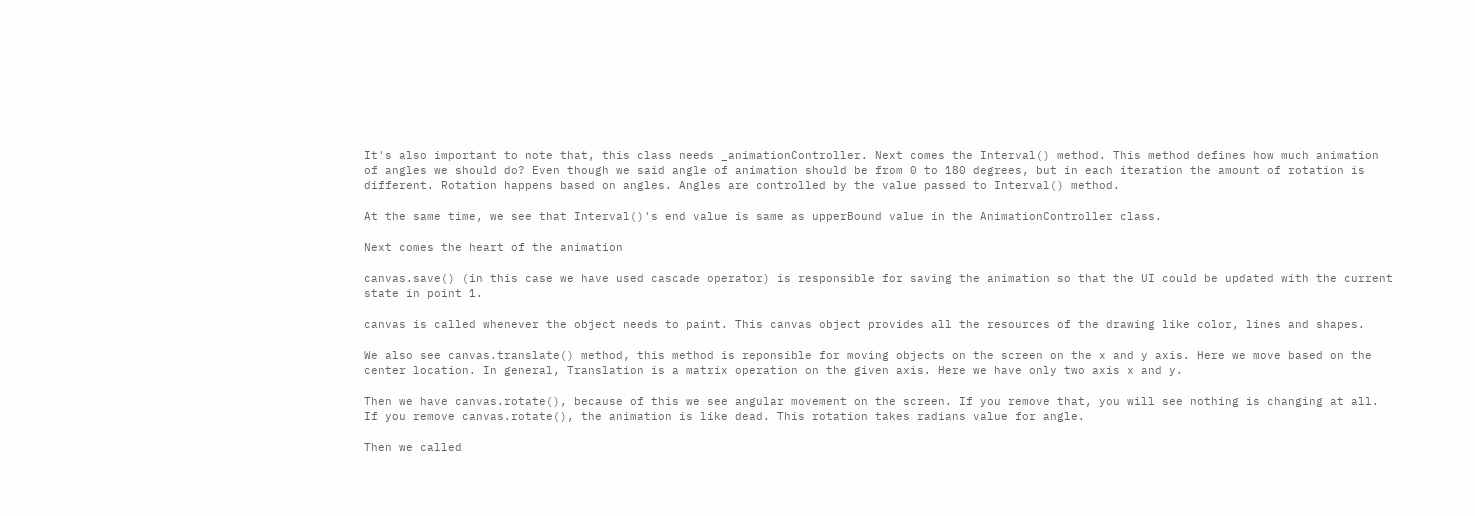It's also important to note that, this class needs _animationController. Next comes the Interval() method. This method defines how much animation of angles we should do? Even though we said angle of animation should be from 0 to 180 degrees, but in each iteration the amount of rotation is different. Rotation happens based on angles. Angles are controlled by the value passed to Interval() method.

At the same time, we see that Interval()'s end value is same as upperBound value in the AnimationController class.

Next comes the heart of the animation

canvas.save() (in this case we have used cascade operator) is responsible for saving the animation so that the UI could be updated with the current state in point 1.

canvas is called whenever the object needs to paint. This canvas object provides all the resources of the drawing like color, lines and shapes.

We also see canvas.translate() method, this method is reponsible for moving objects on the screen on the x and y axis. Here we move based on the center location. In general, Translation is a matrix operation on the given axis. Here we have only two axis x and y.

Then we have canvas.rotate(), because of this we see angular movement on the screen. If you remove that, you will see nothing is changing at all. If you remove canvas.rotate(), the animation is like dead. This rotation takes radians value for angle.

Then we called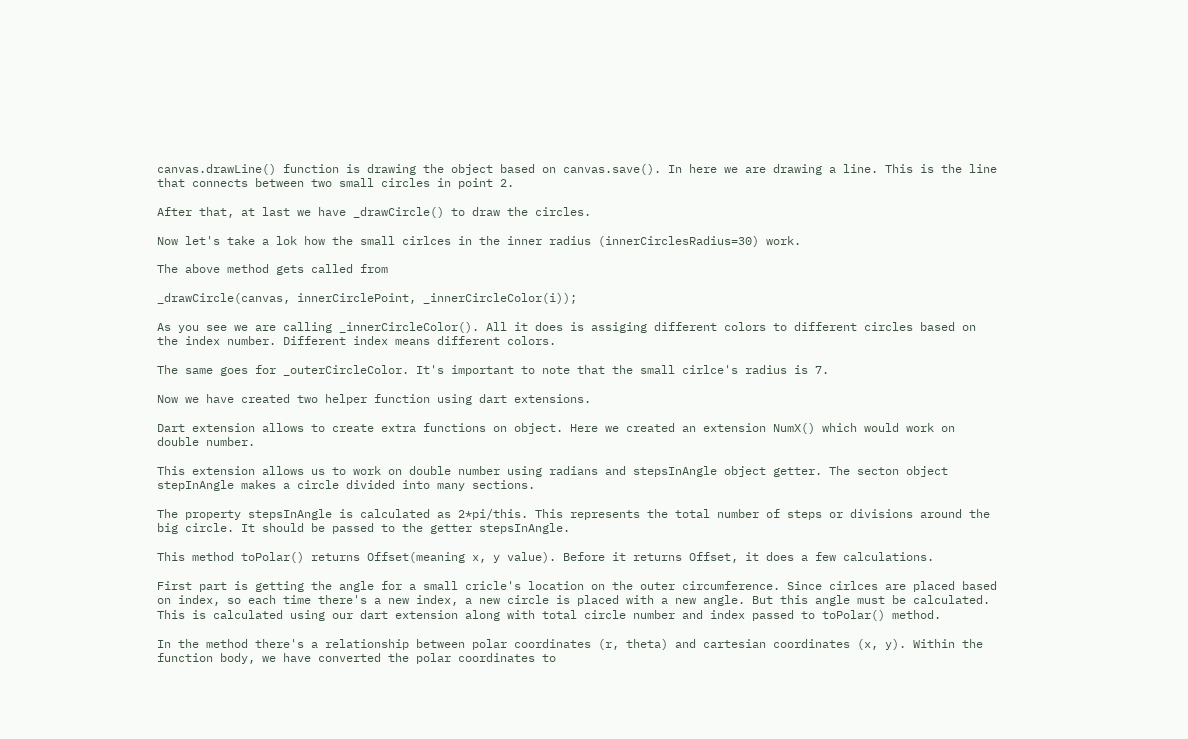canvas.drawLine() function is drawing the object based on canvas.save(). In here we are drawing a line. This is the line that connects between two small circles in point 2.

After that, at last we have _drawCircle() to draw the circles.

Now let's take a lok how the small cirlces in the inner radius (innerCirclesRadius=30) work.

The above method gets called from

_drawCircle(canvas, innerCirclePoint, _innerCircleColor(i));

As you see we are calling _innerCircleColor(). All it does is assiging different colors to different circles based on the index number. Different index means different colors.

The same goes for _outerCircleColor. It's important to note that the small cirlce's radius is 7.

Now we have created two helper function using dart extensions.

Dart extension allows to create extra functions on object. Here we created an extension NumX() which would work on double number.

This extension allows us to work on double number using radians and stepsInAngle object getter. The secton object stepInAngle makes a circle divided into many sections.

The property stepsInAngle is calculated as 2*pi/this. This represents the total number of steps or divisions around the big circle. It should be passed to the getter stepsInAngle.

This method toPolar() returns Offset(meaning x, y value). Before it returns Offset, it does a few calculations.

First part is getting the angle for a small cricle's location on the outer circumference. Since cirlces are placed based on index, so each time there's a new index, a new circle is placed with a new angle. But this angle must be calculated. This is calculated using our dart extension along with total circle number and index passed to toPolar() method.

In the method there's a relationship between polar coordinates (r, theta) and cartesian coordinates (x, y). Within the function body, we have converted the polar coordinates to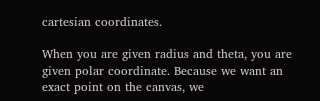cartesian coordinates.

When you are given radius and theta, you are given polar coordinate. Because we want an exact point on the canvas, we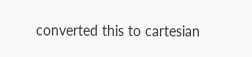converted this to cartesian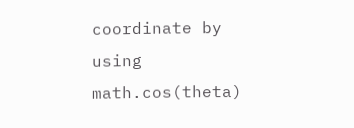coordinate by using math.cos(theta)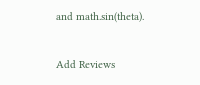and math.sin(theta).


Add Reviews